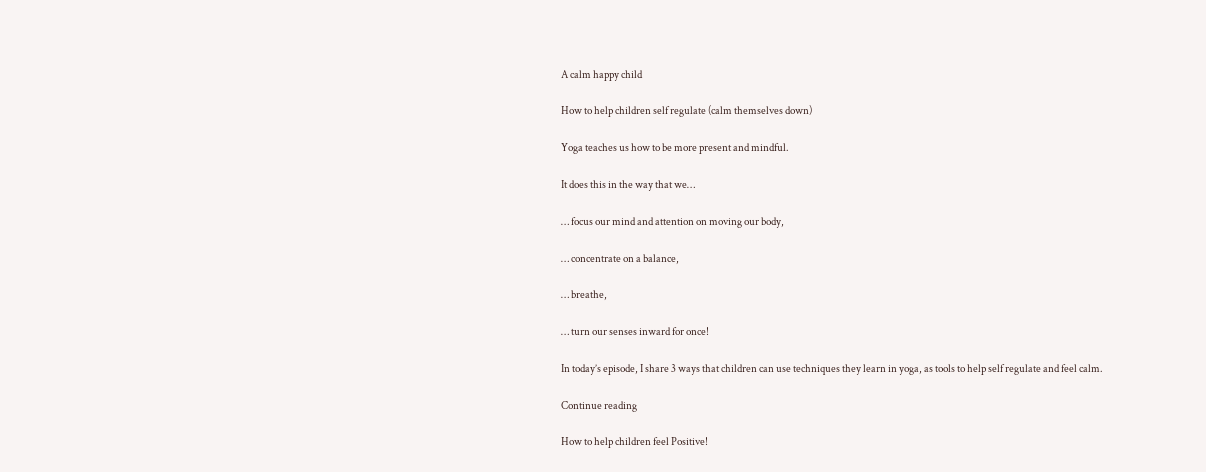A calm happy child

How to help children self regulate (calm themselves down)

Yoga teaches us how to be more present and mindful.

It does this in the way that we…

… focus our mind and attention on moving our body,

… concentrate on a balance,

… breathe,

… turn our senses inward for once!

In today’s episode, I share 3 ways that children can use techniques they learn in yoga, as tools to help self regulate and feel calm.

Continue reading

How to help children feel Positive!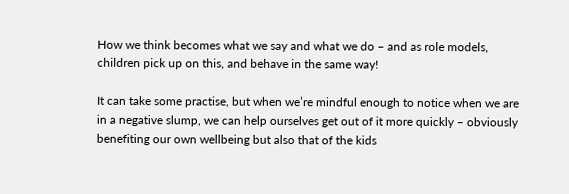How we think becomes what we say and what we do – and as role models, children pick up on this, and behave in the same way!

It can take some practise, but when we’re mindful enough to notice when we are in a negative slump, we can help ourselves get out of it more quickly – obviously benefiting our own wellbeing but also that of the kids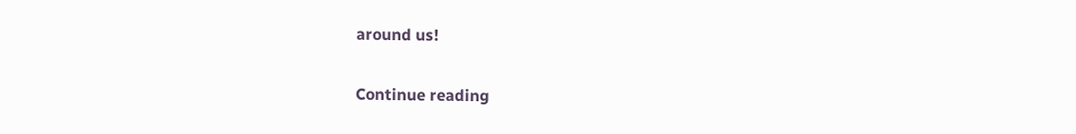around us!

Continue reading